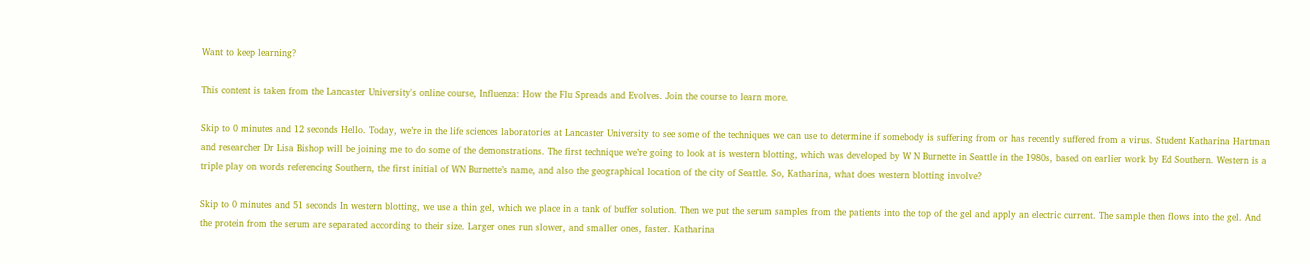Want to keep learning?

This content is taken from the Lancaster University's online course, Influenza: How the Flu Spreads and Evolves. Join the course to learn more.

Skip to 0 minutes and 12 seconds Hello. Today, we’re in the life sciences laboratories at Lancaster University to see some of the techniques we can use to determine if somebody is suffering from or has recently suffered from a virus. Student Katharina Hartman and researcher Dr Lisa Bishop will be joining me to do some of the demonstrations. The first technique we’re going to look at is western blotting, which was developed by W N Burnette in Seattle in the 1980s, based on earlier work by Ed Southern. Western is a triple play on words referencing Southern, the first initial of WN Burnette’s name, and also the geographical location of the city of Seattle. So, Katharina, what does western blotting involve?

Skip to 0 minutes and 51 seconds In western blotting, we use a thin gel, which we place in a tank of buffer solution. Then we put the serum samples from the patients into the top of the gel and apply an electric current. The sample then flows into the gel. And the protein from the serum are separated according to their size. Larger ones run slower, and smaller ones, faster. Katharina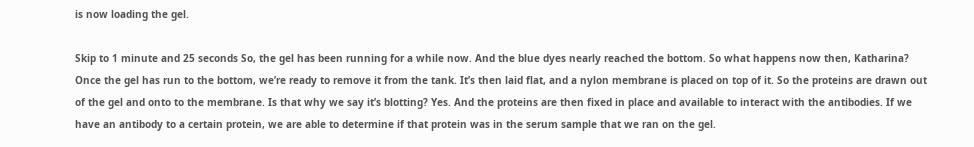is now loading the gel.

Skip to 1 minute and 25 seconds So, the gel has been running for a while now. And the blue dyes nearly reached the bottom. So what happens now then, Katharina? Once the gel has run to the bottom, we’re ready to remove it from the tank. It’s then laid flat, and a nylon membrane is placed on top of it. So the proteins are drawn out of the gel and onto to the membrane. Is that why we say it’s blotting? Yes. And the proteins are then fixed in place and available to interact with the antibodies. If we have an antibody to a certain protein, we are able to determine if that protein was in the serum sample that we ran on the gel.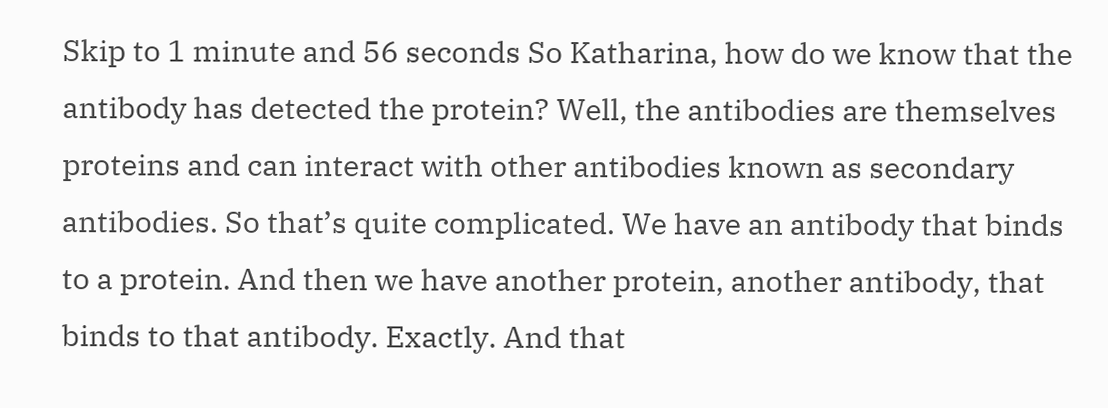Skip to 1 minute and 56 seconds So Katharina, how do we know that the antibody has detected the protein? Well, the antibodies are themselves proteins and can interact with other antibodies known as secondary antibodies. So that’s quite complicated. We have an antibody that binds to a protein. And then we have another protein, another antibody, that binds to that antibody. Exactly. And that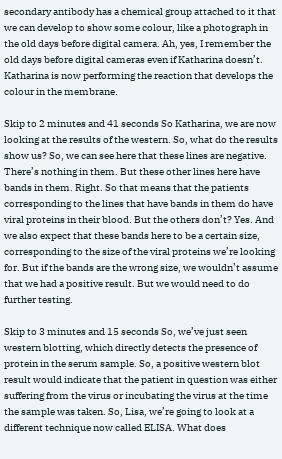secondary antibody has a chemical group attached to it that we can develop to show some colour, like a photograph in the old days before digital camera. Ah, yes, I remember the old days before digital cameras even if Katharina doesn’t. Katharina is now performing the reaction that develops the colour in the membrane.

Skip to 2 minutes and 41 seconds So Katharina, we are now looking at the results of the western. So, what do the results show us? So, we can see here that these lines are negative. There’s nothing in them. But these other lines here have bands in them. Right. So that means that the patients corresponding to the lines that have bands in them do have viral proteins in their blood. But the others don’t? Yes. And we also expect that these bands here to be a certain size, corresponding to the size of the viral proteins we’re looking for. But if the bands are the wrong size, we wouldn’t assume that we had a positive result. But we would need to do further testing.

Skip to 3 minutes and 15 seconds So, we’ve just seen western blotting, which directly detects the presence of protein in the serum sample. So, a positive western blot result would indicate that the patient in question was either suffering from the virus or incubating the virus at the time the sample was taken. So, Lisa, we’re going to look at a different technique now called ELISA. What does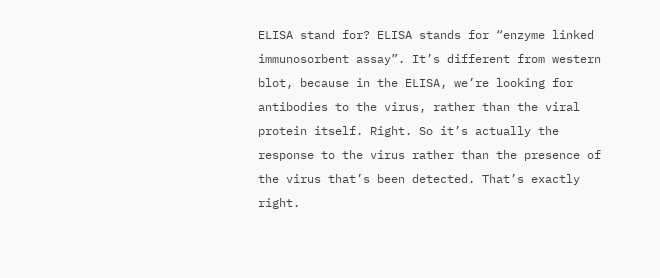ELISA stand for? ELISA stands for “enzyme linked immunosorbent assay”. It’s different from western blot, because in the ELISA, we’re looking for antibodies to the virus, rather than the viral protein itself. Right. So it’s actually the response to the virus rather than the presence of the virus that’s been detected. That’s exactly right.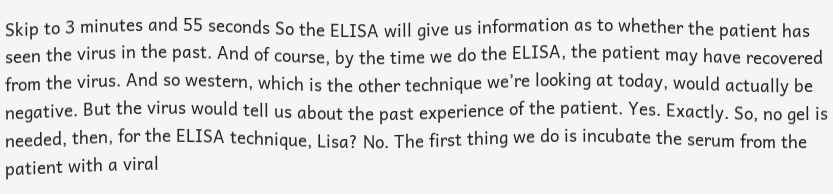Skip to 3 minutes and 55 seconds So the ELISA will give us information as to whether the patient has seen the virus in the past. And of course, by the time we do the ELISA, the patient may have recovered from the virus. And so western, which is the other technique we’re looking at today, would actually be negative. But the virus would tell us about the past experience of the patient. Yes. Exactly. So, no gel is needed, then, for the ELISA technique, Lisa? No. The first thing we do is incubate the serum from the patient with a viral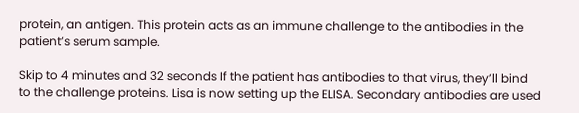protein, an antigen. This protein acts as an immune challenge to the antibodies in the patient’s serum sample.

Skip to 4 minutes and 32 seconds If the patient has antibodies to that virus, they’ll bind to the challenge proteins. Lisa is now setting up the ELISA. Secondary antibodies are used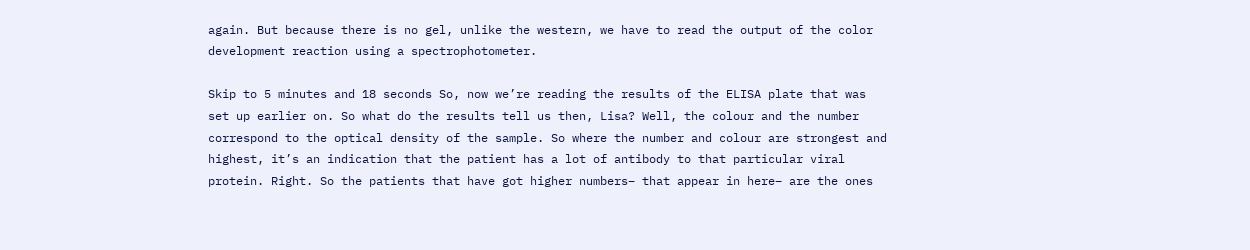again. But because there is no gel, unlike the western, we have to read the output of the color development reaction using a spectrophotometer.

Skip to 5 minutes and 18 seconds So, now we’re reading the results of the ELISA plate that was set up earlier on. So what do the results tell us then, Lisa? Well, the colour and the number correspond to the optical density of the sample. So where the number and colour are strongest and highest, it’s an indication that the patient has a lot of antibody to that particular viral protein. Right. So the patients that have got higher numbers– that appear in here– are the ones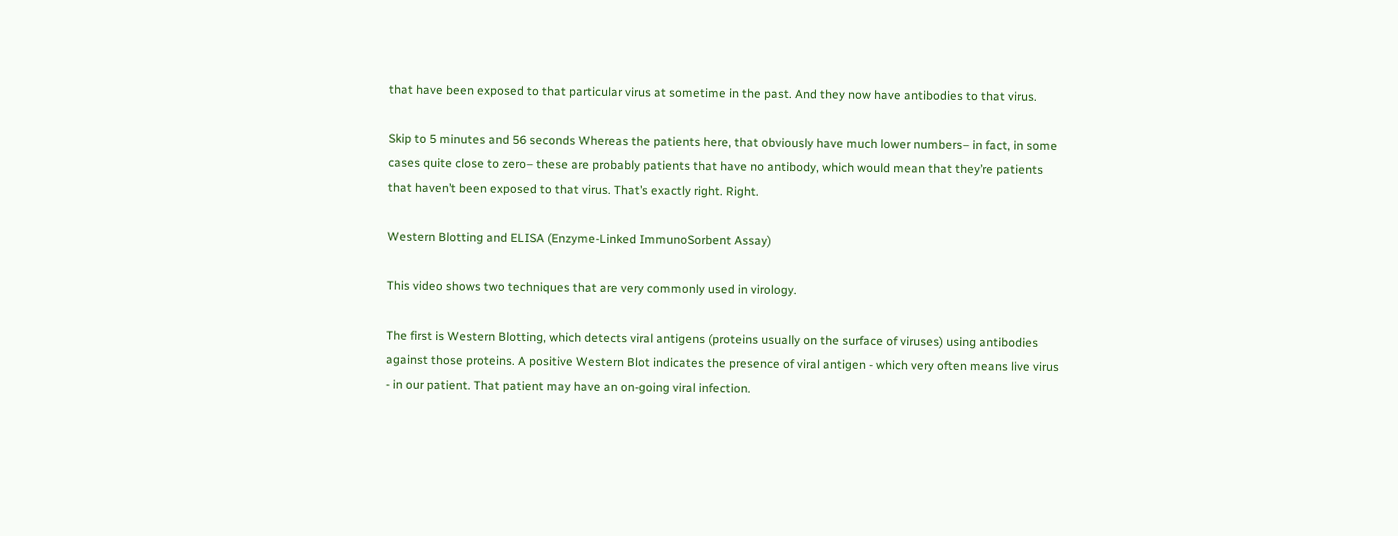that have been exposed to that particular virus at sometime in the past. And they now have antibodies to that virus.

Skip to 5 minutes and 56 seconds Whereas the patients here, that obviously have much lower numbers– in fact, in some cases quite close to zero– these are probably patients that have no antibody, which would mean that they’re patients that haven’t been exposed to that virus. That’s exactly right. Right.

Western Blotting and ELISA (Enzyme-Linked ImmunoSorbent Assay)

This video shows two techniques that are very commonly used in virology.

The first is Western Blotting, which detects viral antigens (proteins usually on the surface of viruses) using antibodies against those proteins. A positive Western Blot indicates the presence of viral antigen - which very often means live virus - in our patient. That patient may have an on-going viral infection.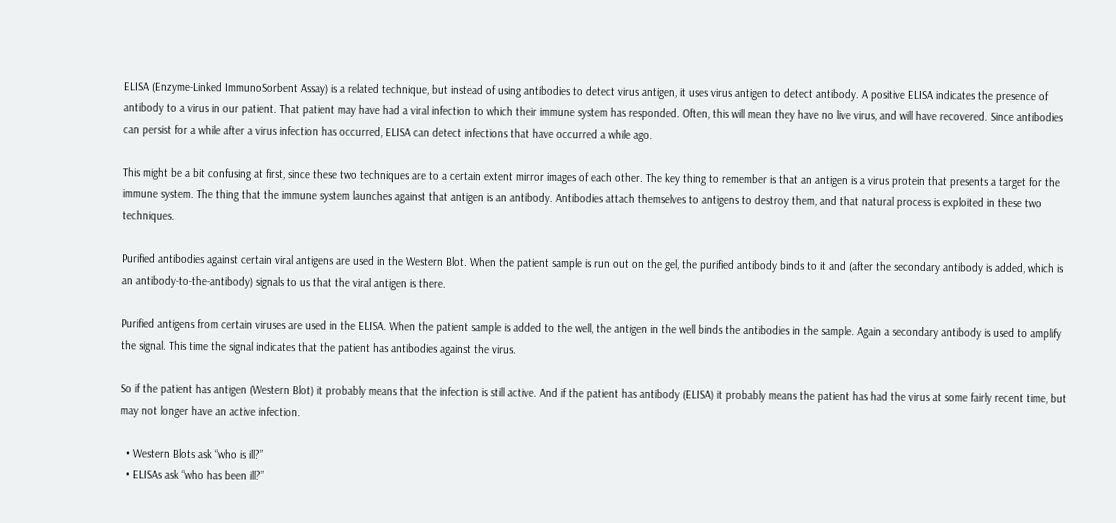ELISA (Enzyme-Linked ImmunoSorbent Assay) is a related technique, but instead of using antibodies to detect virus antigen, it uses virus antigen to detect antibody. A positive ELISA indicates the presence of antibody to a virus in our patient. That patient may have had a viral infection to which their immune system has responded. Often, this will mean they have no live virus, and will have recovered. Since antibodies can persist for a while after a virus infection has occurred, ELISA can detect infections that have occurred a while ago.

This might be a bit confusing at first, since these two techniques are to a certain extent mirror images of each other. The key thing to remember is that an antigen is a virus protein that presents a target for the immune system. The thing that the immune system launches against that antigen is an antibody. Antibodies attach themselves to antigens to destroy them, and that natural process is exploited in these two techniques.

Purified antibodies against certain viral antigens are used in the Western Blot. When the patient sample is run out on the gel, the purified antibody binds to it and (after the secondary antibody is added, which is an antibody-to-the-antibody) signals to us that the viral antigen is there.

Purified antigens from certain viruses are used in the ELISA. When the patient sample is added to the well, the antigen in the well binds the antibodies in the sample. Again a secondary antibody is used to amplify the signal. This time the signal indicates that the patient has antibodies against the virus.

So if the patient has antigen (Western Blot) it probably means that the infection is still active. And if the patient has antibody (ELISA) it probably means the patient has had the virus at some fairly recent time, but may not longer have an active infection.

  • Western Blots ask “who is ill?”
  • ELISAs ask “who has been ill?”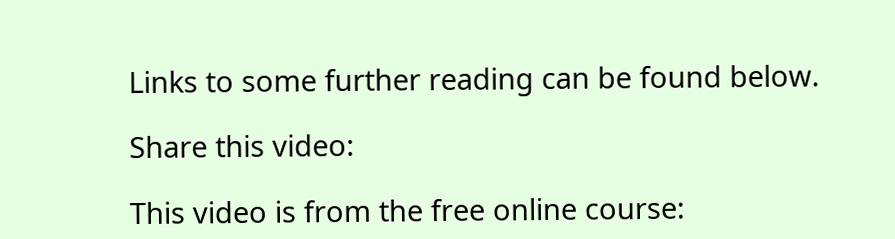Links to some further reading can be found below.

Share this video:

This video is from the free online course: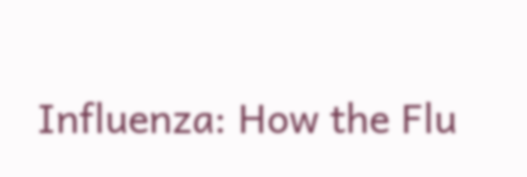Influenza: How the Flu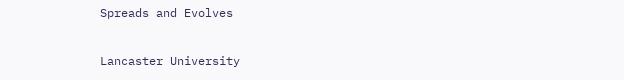Spreads and Evolves

Lancaster University